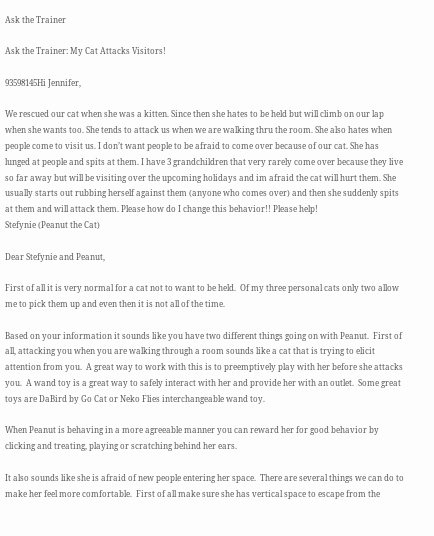Ask the Trainer

Ask the Trainer: My Cat Attacks Visitors!

93598145Hi Jennifer,

We rescued our cat when she was a kitten. Since then she hates to be held but will climb on our lap when she wants too. She tends to attack us when we are walking thru the room. She also hates when people come to visit us. I don’t want people to be afraid to come over because of our cat. She has lunged at people and spits at them. I have 3 grandchildren that very rarely come over because they live so far away but will be visiting over the upcoming holidays and im afraid the cat will hurt them. She usually starts out rubbing herself against them (anyone who comes over) and then she suddenly spits at them and will attack them. Please how do I change this behavior!! Please help!
Stefynie (Peanut the Cat)

Dear Stefynie and Peanut,

First of all it is very normal for a cat not to want to be held.  Of my three personal cats only two allow me to pick them up and even then it is not all of the time.

Based on your information it sounds like you have two different things going on with Peanut.  First of all, attacking you when you are walking through a room sounds like a cat that is trying to elicit attention from you.  A great way to work with this is to preemptively play with her before she attacks you.  A wand toy is a great way to safely interact with her and provide her with an outlet.  Some great toys are DaBird by Go Cat or Neko Flies interchangeable wand toy.

When Peanut is behaving in a more agreeable manner you can reward her for good behavior by clicking and treating, playing or scratching behind her ears.

It also sounds like she is afraid of new people entering her space.  There are several things we can do to make her feel more comfortable.  First of all make sure she has vertical space to escape from the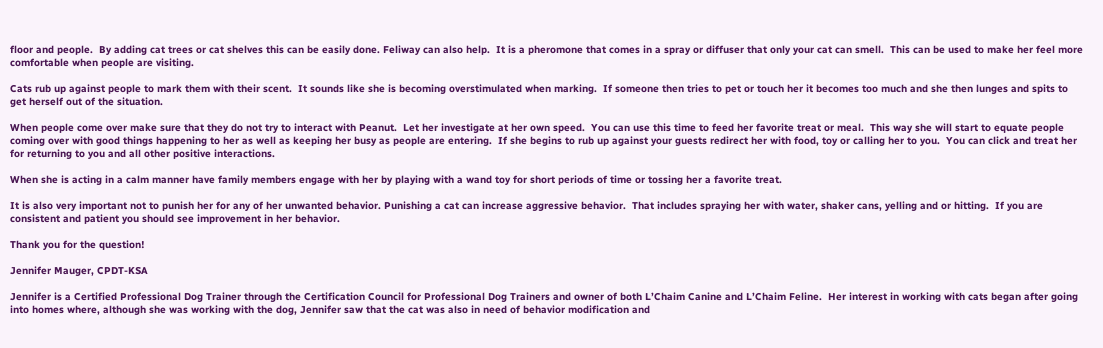floor and people.  By adding cat trees or cat shelves this can be easily done. Feliway can also help.  It is a pheromone that comes in a spray or diffuser that only your cat can smell.  This can be used to make her feel more comfortable when people are visiting.

Cats rub up against people to mark them with their scent.  It sounds like she is becoming overstimulated when marking.  If someone then tries to pet or touch her it becomes too much and she then lunges and spits to get herself out of the situation.

When people come over make sure that they do not try to interact with Peanut.  Let her investigate at her own speed.  You can use this time to feed her favorite treat or meal.  This way she will start to equate people coming over with good things happening to her as well as keeping her busy as people are entering.  If she begins to rub up against your guests redirect her with food, toy or calling her to you.  You can click and treat her for returning to you and all other positive interactions.

When she is acting in a calm manner have family members engage with her by playing with a wand toy for short periods of time or tossing her a favorite treat.

It is also very important not to punish her for any of her unwanted behavior. Punishing a cat can increase aggressive behavior.  That includes spraying her with water, shaker cans, yelling and or hitting.  If you are consistent and patient you should see improvement in her behavior.

Thank you for the question!

Jennifer Mauger, CPDT-KSA

Jennifer is a Certified Professional Dog Trainer through the Certification Council for Professional Dog Trainers and owner of both L’Chaim Canine and L’Chaim Feline.  Her interest in working with cats began after going into homes where, although she was working with the dog, Jennifer saw that the cat was also in need of behavior modification and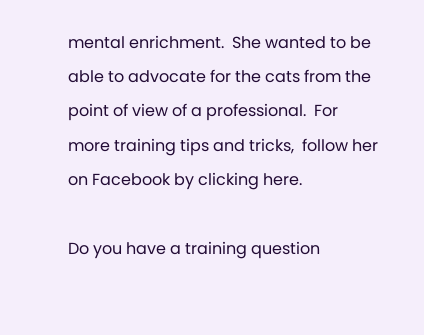mental enrichment.  She wanted to be able to advocate for the cats from the point of view of a professional.  For more training tips and tricks,  follow her on Facebook by clicking here.

Do you have a training question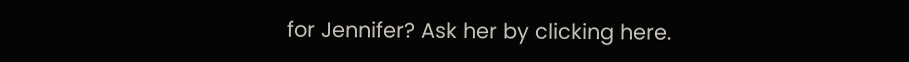for Jennifer? Ask her by clicking here.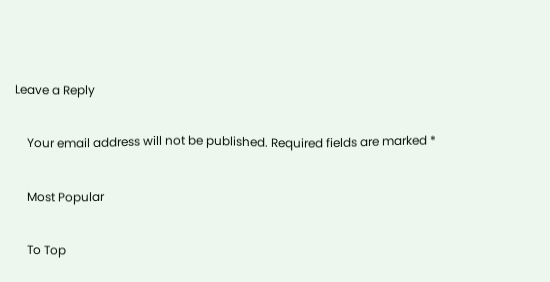Leave a Reply

    Your email address will not be published. Required fields are marked *

    Most Popular

    To Top